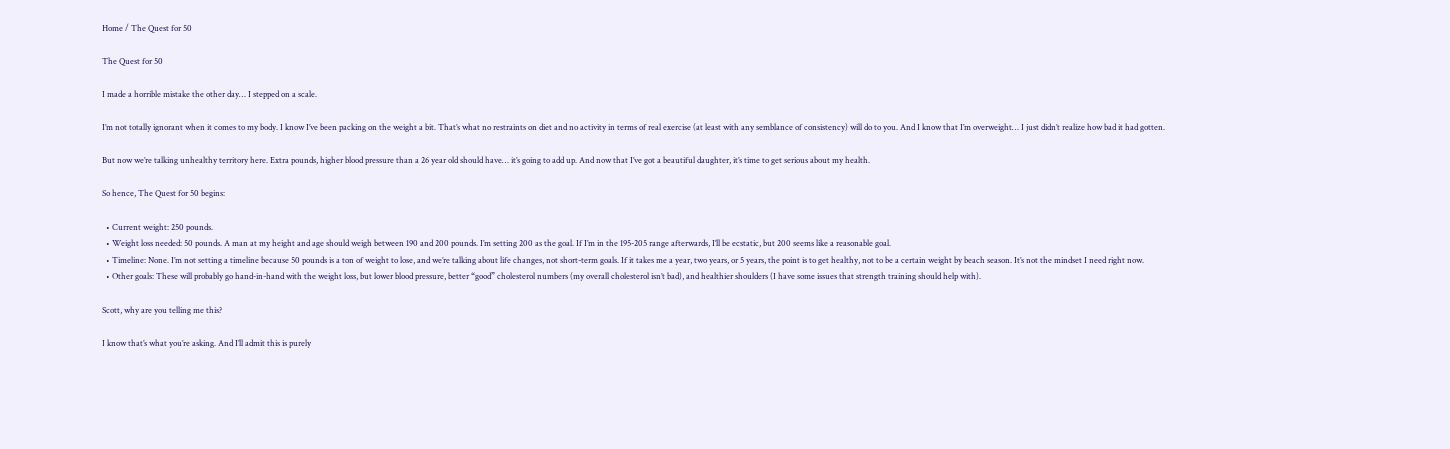Home / The Quest for 50

The Quest for 50

I made a horrible mistake the other day… I stepped on a scale.

I’m not totally ignorant when it comes to my body. I know I’ve been packing on the weight a bit. That’s what no restraints on diet and no activity in terms of real exercise (at least with any semblance of consistency) will do to you. And I know that I’m overweight… I just didn’t realize how bad it had gotten.

But now we’re talking unhealthy territory here. Extra pounds, higher blood pressure than a 26 year old should have… it’s going to add up. And now that I’ve got a beautiful daughter, it’s time to get serious about my health.

So hence, The Quest for 50 begins:

  • Current weight: 250 pounds.
  • Weight loss needed: 50 pounds. A man at my height and age should weigh between 190 and 200 pounds. I’m setting 200 as the goal. If I’m in the 195-205 range afterwards, I’ll be ecstatic, but 200 seems like a reasonable goal.
  • Timeline: None. I’m not setting a timeline because 50 pounds is a ton of weight to lose, and we’re talking about life changes, not short-term goals. If it takes me a year, two years, or 5 years, the point is to get healthy, not to be a certain weight by beach season. It’s not the mindset I need right now.
  • Other goals: These will probably go hand-in-hand with the weight loss, but lower blood pressure, better “good” cholesterol numbers (my overall cholesterol isn’t bad), and healthier shoulders (I have some issues that strength training should help with).

Scott, why are you telling me this?

I know that’s what you’re asking. And I’ll admit this is purely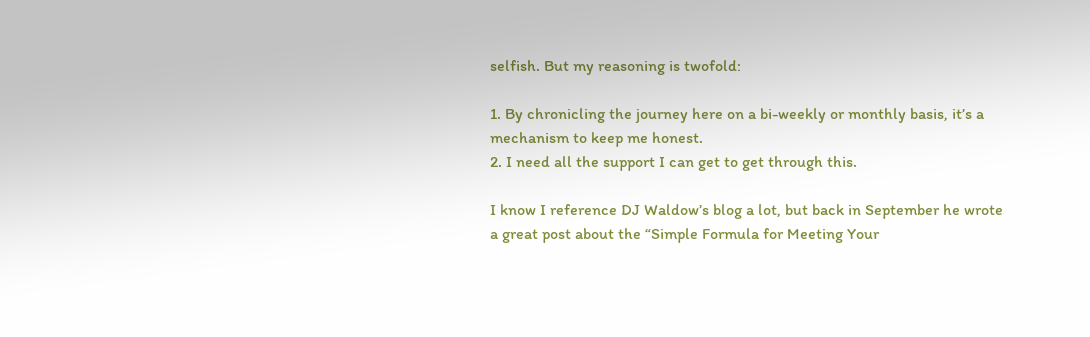selfish. But my reasoning is twofold:

1. By chronicling the journey here on a bi-weekly or monthly basis, it’s a mechanism to keep me honest.
2. I need all the support I can get to get through this.

I know I reference DJ Waldow’s blog a lot, but back in September he wrote a great post about the “Simple Formula for Meeting Your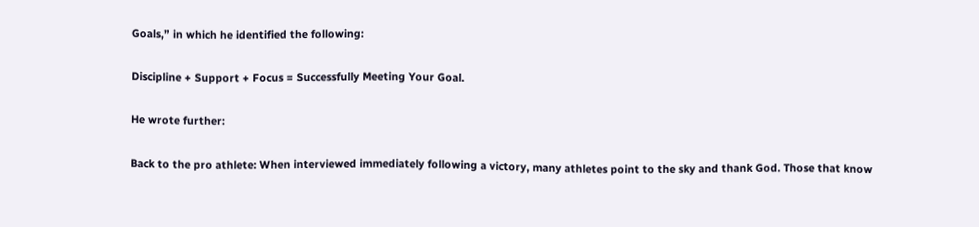Goals,” in which he identified the following:

Discipline + Support + Focus = Successfully Meeting Your Goal.

He wrote further:

Back to the pro athlete: When interviewed immediately following a victory, many athletes point to the sky and thank God. Those that know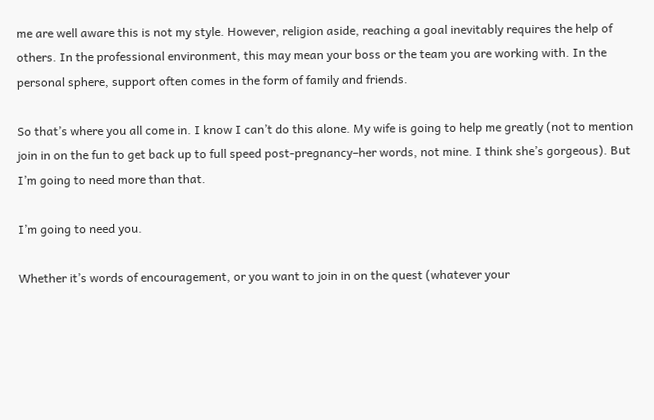me are well aware this is not my style. However, religion aside, reaching a goal inevitably requires the help of others. In the professional environment, this may mean your boss or the team you are working with. In the personal sphere, support often comes in the form of family and friends.

So that’s where you all come in. I know I can’t do this alone. My wife is going to help me greatly (not to mention join in on the fun to get back up to full speed post-pregnancy–her words, not mine. I think she’s gorgeous). But I’m going to need more than that.

I’m going to need you.

Whether it’s words of encouragement, or you want to join in on the quest (whatever your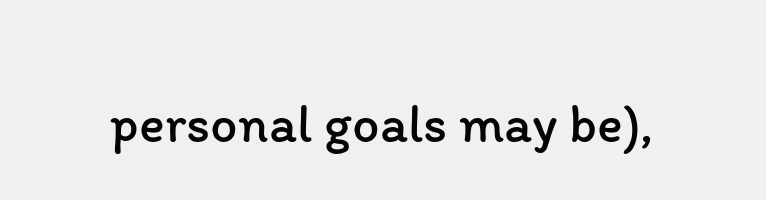personal goals may be),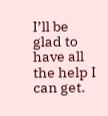I’ll be glad to have all the help I can get.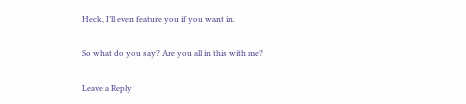Heck, I’ll even feature you if you want in.

So what do you say? Are you all in this with me?

Leave a Reply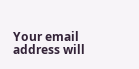Your email address will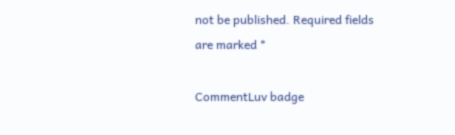not be published. Required fields are marked *

CommentLuv badge